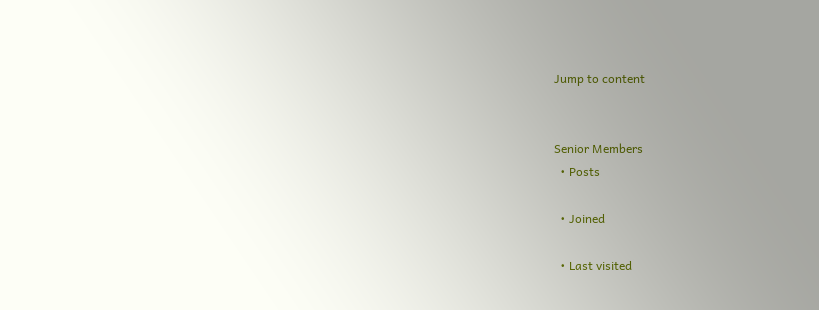Jump to content


Senior Members
  • Posts

  • Joined

  • Last visited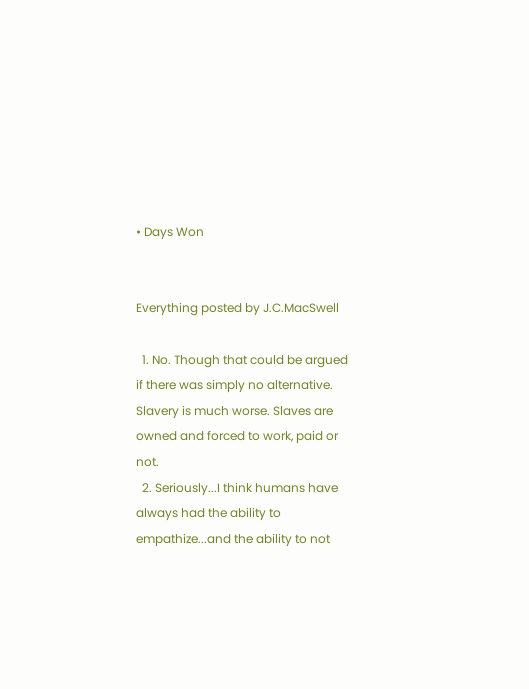• Days Won


Everything posted by J.C.MacSwell

  1. No. Though that could be argued if there was simply no alternative. Slavery is much worse. Slaves are owned and forced to work, paid or not.
  2. Seriously...I think humans have always had the ability to empathize...and the ability to not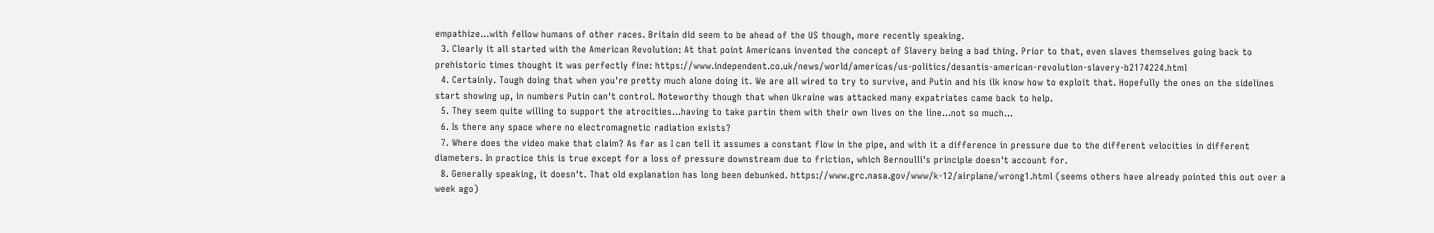empathize...with fellow humans of other races. Britain did seem to be ahead of the US though, more recently speaking.
  3. Clearly it all started with the American Revolution: At that point Americans invented the concept of Slavery being a bad thing. Prior to that, even slaves themselves going back to prehistoric times thought it was perfectly fine: https://www.independent.co.uk/news/world/americas/us-politics/desantis-american-revolution-slavery-b2174224.html
  4. Certainly. Tough doing that when you're pretty much alone doing it. We are all wired to try to survive, and Putin and his ilk know how to exploit that. Hopefully the ones on the sidelines start showing up, in numbers Putin can't control. Noteworthy though that when Ukraine was attacked many expatriates came back to help.
  5. They seem quite willing to support the atrocities...having to take partin them with their own lives on the line...not so much...
  6. Is there any space where no electromagnetic radiation exists?
  7. Where does the video make that claim? As far as I can tell it assumes a constant flow in the pipe, and with it a difference in pressure due to the different velocities in different diameters. In practice this is true except for a loss of pressure downstream due to friction, which Bernoulli's principle doesn't account for.
  8. Generally speaking, it doesn't. That old explanation has long been debunked. https://www.grc.nasa.gov/www/k-12/airplane/wrong1.html (seems others have already pointed this out over a week ago)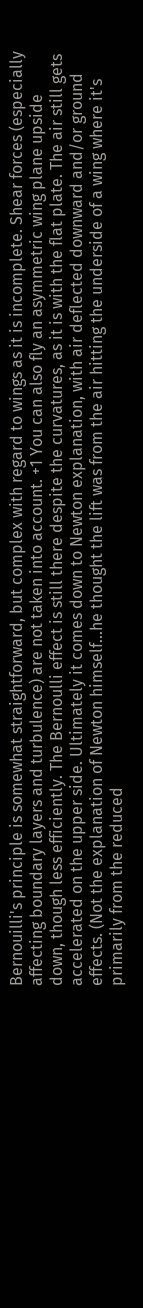Bernouilli's principle is somewhat straightforward, but complex with regard to wings as it is incomplete. Shear forces (especially affecting boundary layers and turbulence) are not taken into account. +1 You can also fly an asymmetric wing plane upside down, though less efficiently. The Bernoulli effect is still there despite the curvatures, as it is with the flat plate. The air still gets accelerated on the upper side. Ultimately it comes down to Newton explanation, with air deflected downward and/or ground effects. (Not the explanation of Newton himself...he thought the lift was from the air hitting the underside of a wing where it's primarily from the reduced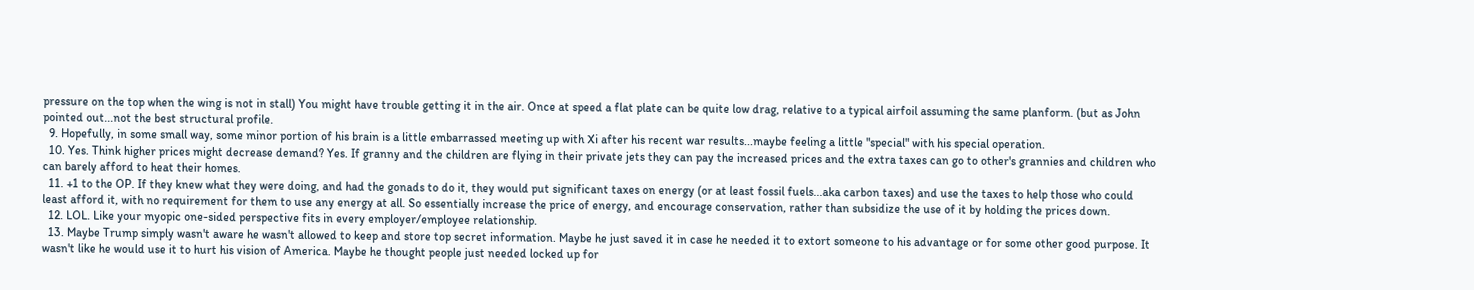pressure on the top when the wing is not in stall) You might have trouble getting it in the air. Once at speed a flat plate can be quite low drag, relative to a typical airfoil assuming the same planform. (but as John pointed out...not the best structural profile.
  9. Hopefully, in some small way, some minor portion of his brain is a little embarrassed meeting up with Xi after his recent war results...maybe feeling a little "special" with his special operation.
  10. Yes. Think higher prices might decrease demand? Yes. If granny and the children are flying in their private jets they can pay the increased prices and the extra taxes can go to other's grannies and children who can barely afford to heat their homes.
  11. +1 to the OP. If they knew what they were doing, and had the gonads to do it, they would put significant taxes on energy (or at least fossil fuels...aka carbon taxes) and use the taxes to help those who could least afford it, with no requirement for them to use any energy at all. So essentially increase the price of energy, and encourage conservation, rather than subsidize the use of it by holding the prices down.
  12. LOL. Like your myopic one-sided perspective fits in every employer/employee relationship.
  13. Maybe Trump simply wasn't aware he wasn't allowed to keep and store top secret information. Maybe he just saved it in case he needed it to extort someone to his advantage or for some other good purpose. It wasn't like he would use it to hurt his vision of America. Maybe he thought people just needed locked up for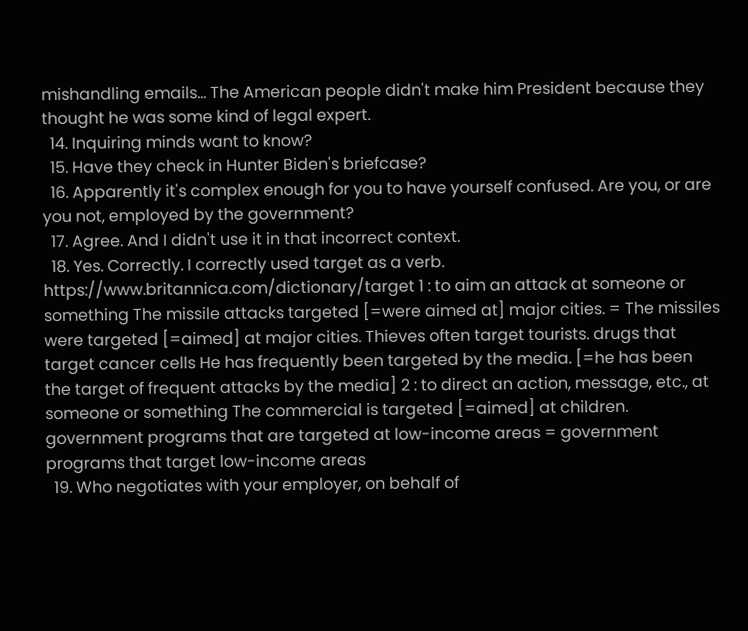mishandling emails... The American people didn't make him President because they thought he was some kind of legal expert.
  14. Inquiring minds want to know?
  15. Have they check in Hunter Biden's briefcase?
  16. Apparently it's complex enough for you to have yourself confused. Are you, or are you not, employed by the government?
  17. Agree. And I didn't use it in that incorrect context.
  18. Yes. Correctly. I correctly used target as a verb. https://www.britannica.com/dictionary/target 1 : to aim an attack at someone or something The missile attacks targeted [=were aimed at] major cities. = The missiles were targeted [=aimed] at major cities. Thieves often target tourists. drugs that target cancer cells He has frequently been targeted by the media. [=he has been the target of frequent attacks by the media] 2 : to direct an action, message, etc., at someone or something The commercial is targeted [=aimed] at children. government programs that are targeted at low-income areas = government programs that target low-income areas
  19. Who negotiates with your employer, on behalf of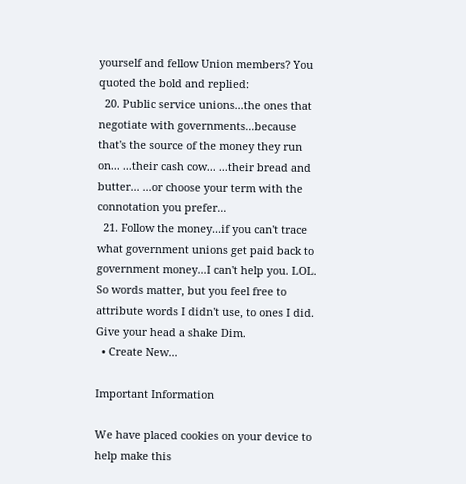yourself and fellow Union members? You quoted the bold and replied:
  20. Public service unions...the ones that negotiate with governments...because that's the source of the money they run on... ...their cash cow... ...their bread and butter... ...or choose your term with the connotation you prefer...
  21. Follow the money...if you can't trace what government unions get paid back to government money...I can't help you. LOL. So words matter, but you feel free to attribute words I didn't use, to ones I did. Give your head a shake Dim.
  • Create New...

Important Information

We have placed cookies on your device to help make this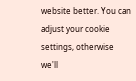website better. You can adjust your cookie settings, otherwise we'll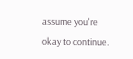assume you're okay to continue.